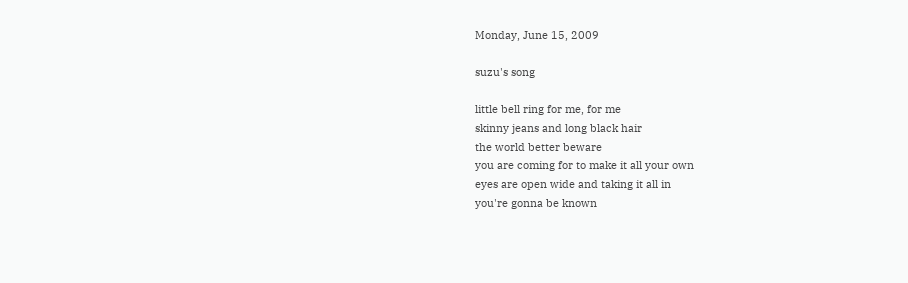Monday, June 15, 2009

suzu's song

little bell ring for me, for me
skinny jeans and long black hair
the world better beware
you are coming for to make it all your own
eyes are open wide and taking it all in
you're gonna be known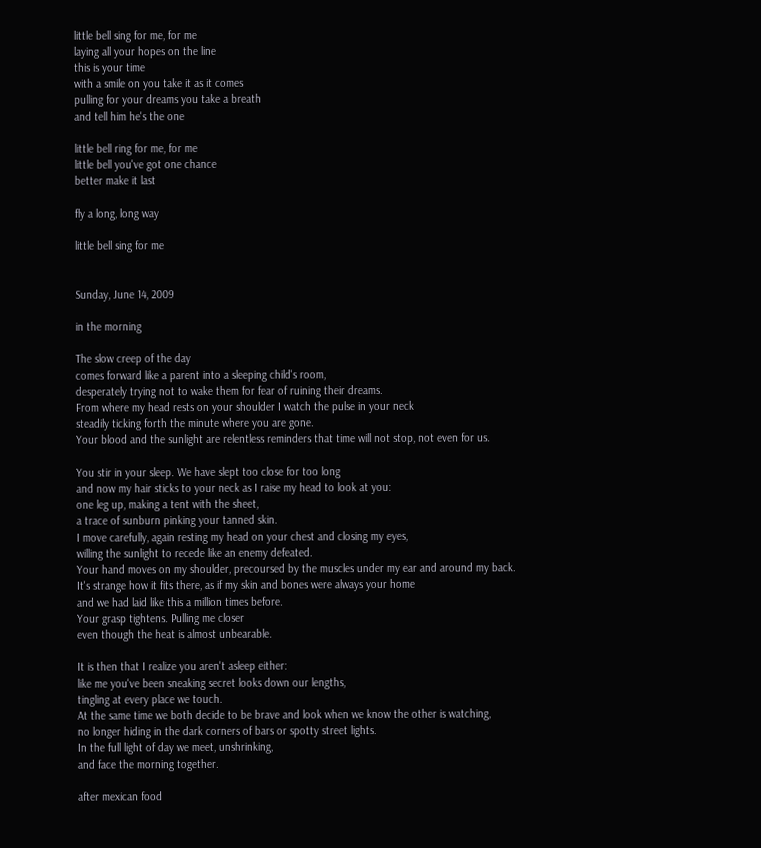little bell sing for me, for me
laying all your hopes on the line
this is your time
with a smile on you take it as it comes
pulling for your dreams you take a breath
and tell him he's the one

little bell ring for me, for me
little bell you've got one chance
better make it last

fly a long, long way

little bell sing for me


Sunday, June 14, 2009

in the morning

The slow creep of the day
comes forward like a parent into a sleeping child's room,
desperately trying not to wake them for fear of ruining their dreams.
From where my head rests on your shoulder I watch the pulse in your neck
steadily ticking forth the minute where you are gone.
Your blood and the sunlight are relentless reminders that time will not stop, not even for us.

You stir in your sleep. We have slept too close for too long
and now my hair sticks to your neck as I raise my head to look at you:
one leg up, making a tent with the sheet,
a trace of sunburn pinking your tanned skin.
I move carefully, again resting my head on your chest and closing my eyes,
willing the sunlight to recede like an enemy defeated.
Your hand moves on my shoulder, precoursed by the muscles under my ear and around my back.
It's strange how it fits there, as if my skin and bones were always your home
and we had laid like this a million times before.
Your grasp tightens. Pulling me closer
even though the heat is almost unbearable.

It is then that I realize you aren't asleep either:
like me you've been sneaking secret looks down our lengths,
tingling at every place we touch.
At the same time we both decide to be brave and look when we know the other is watching,
no longer hiding in the dark corners of bars or spotty street lights.
In the full light of day we meet, unshrinking,
and face the morning together.

after mexican food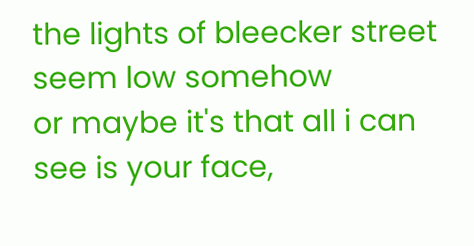the lights of bleecker street seem low somehow
or maybe it's that all i can see is your face,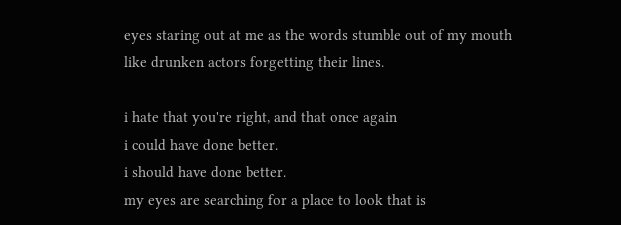eyes staring out at me as the words stumble out of my mouth
like drunken actors forgetting their lines.

i hate that you're right, and that once again
i could have done better.
i should have done better.
my eyes are searching for a place to look that is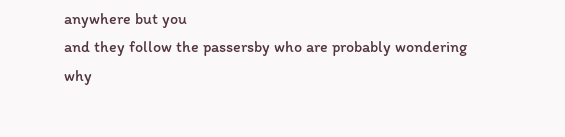anywhere but you
and they follow the passersby who are probably wondering
why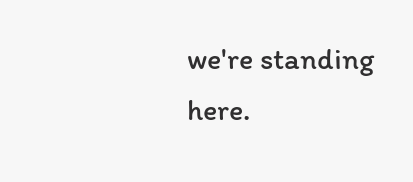we're standing here.